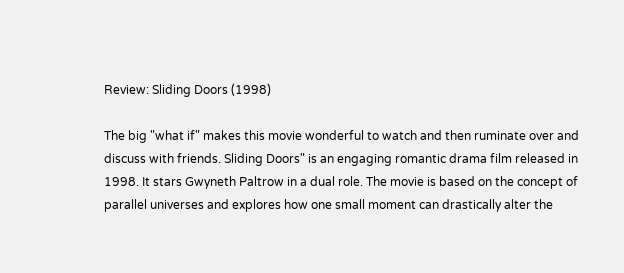Review: Sliding Doors (1998)

The big "what if" makes this movie wonderful to watch and then ruminate over and discuss with friends. Sliding Doors" is an engaging romantic drama film released in 1998. It stars Gwyneth Paltrow in a dual role. The movie is based on the concept of parallel universes and explores how one small moment can drastically alter the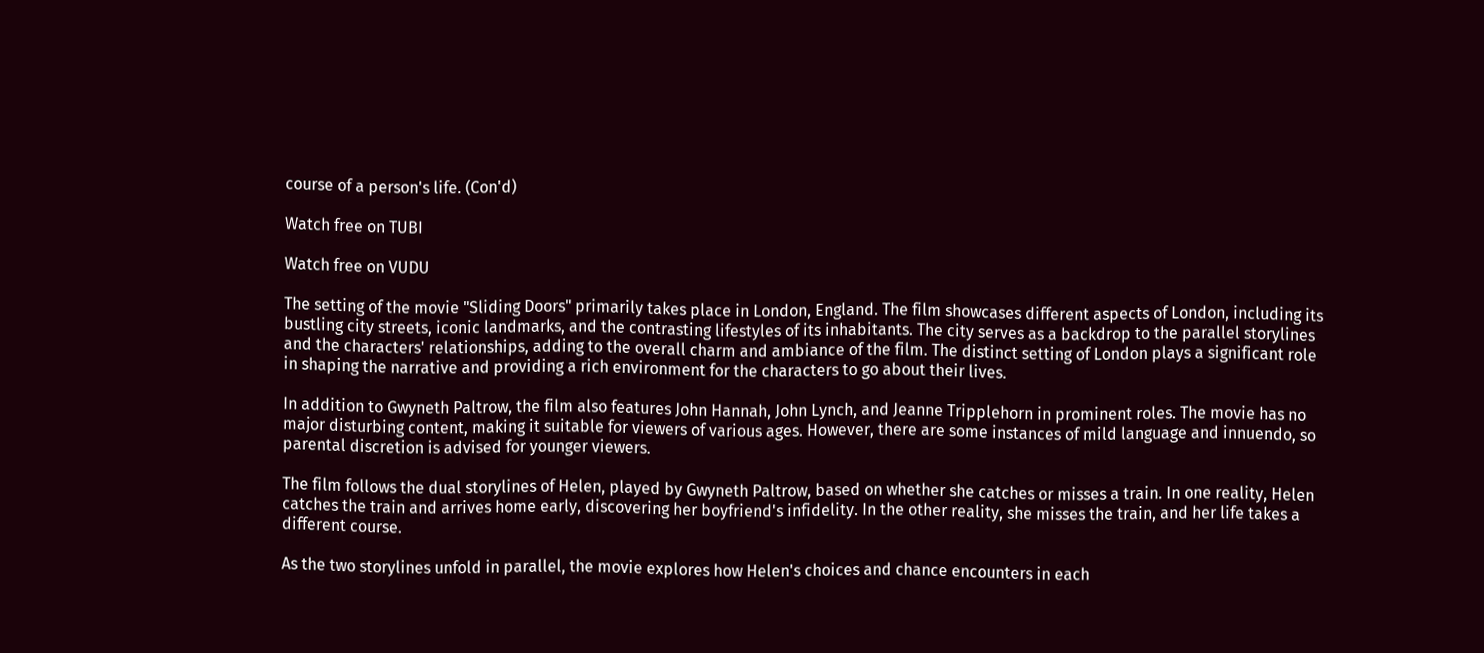course of a person's life. (Con'd)

Watch free on TUBI

Watch free on VUDU

The setting of the movie "Sliding Doors" primarily takes place in London, England. The film showcases different aspects of London, including its bustling city streets, iconic landmarks, and the contrasting lifestyles of its inhabitants. The city serves as a backdrop to the parallel storylines and the characters' relationships, adding to the overall charm and ambiance of the film. The distinct setting of London plays a significant role in shaping the narrative and providing a rich environment for the characters to go about their lives.

In addition to Gwyneth Paltrow, the film also features John Hannah, John Lynch, and Jeanne Tripplehorn in prominent roles. The movie has no major disturbing content, making it suitable for viewers of various ages. However, there are some instances of mild language and innuendo, so parental discretion is advised for younger viewers.

The film follows the dual storylines of Helen, played by Gwyneth Paltrow, based on whether she catches or misses a train. In one reality, Helen catches the train and arrives home early, discovering her boyfriend's infidelity. In the other reality, she misses the train, and her life takes a different course.

As the two storylines unfold in parallel, the movie explores how Helen's choices and chance encounters in each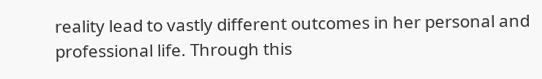reality lead to vastly different outcomes in her personal and professional life. Through this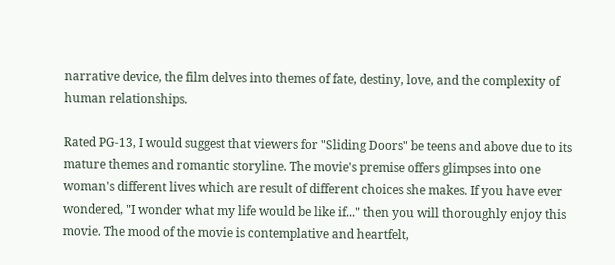narrative device, the film delves into themes of fate, destiny, love, and the complexity of human relationships.

Rated PG-13, I would suggest that viewers for "Sliding Doors" be teens and above due to its mature themes and romantic storyline. The movie's premise offers glimpses into one woman's different lives which are result of different choices she makes. If you have ever wondered, "I wonder what my life would be like if..." then you will thoroughly enjoy this movie. The mood of the movie is contemplative and heartfelt,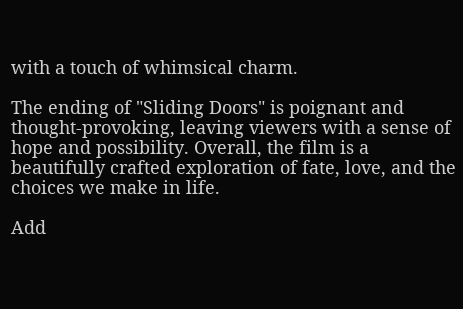with a touch of whimsical charm.

The ending of "Sliding Doors" is poignant and thought-provoking, leaving viewers with a sense of hope and possibility. Overall, the film is a beautifully crafted exploration of fate, love, and the choices we make in life.

Add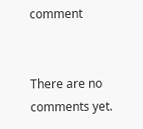comment


There are no comments yet.